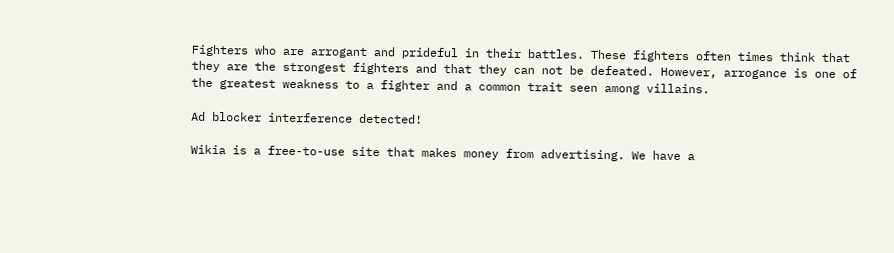Fighters who are arrogant and prideful in their battles. These fighters often times think that they are the strongest fighters and that they can not be defeated. However, arrogance is one of the greatest weakness to a fighter and a common trait seen among villains.

Ad blocker interference detected!

Wikia is a free-to-use site that makes money from advertising. We have a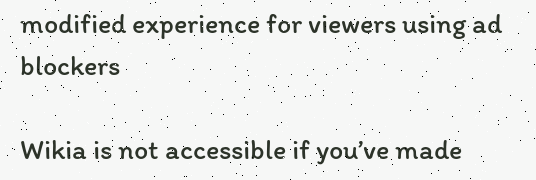modified experience for viewers using ad blockers

Wikia is not accessible if you’ve made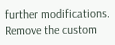further modifications. Remove the custom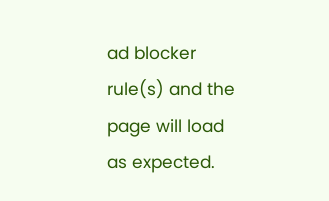ad blocker rule(s) and the page will load as expected.